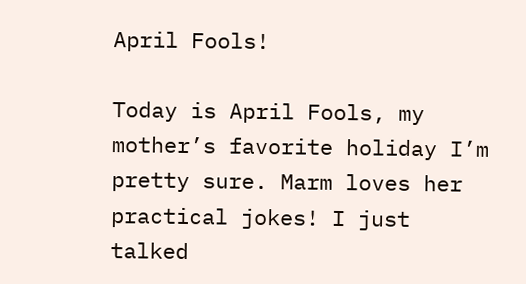April Fools!

Today is April Fools, my mother’s favorite holiday I’m pretty sure. Marm loves her practical jokes! I just talked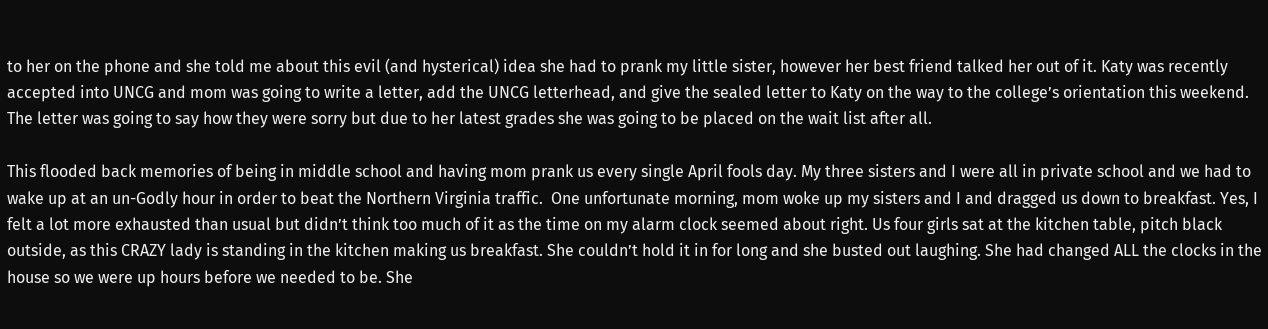to her on the phone and she told me about this evil (and hysterical) idea she had to prank my little sister, however her best friend talked her out of it. Katy was recently accepted into UNCG and mom was going to write a letter, add the UNCG letterhead, and give the sealed letter to Katy on the way to the college’s orientation this weekend. The letter was going to say how they were sorry but due to her latest grades she was going to be placed on the wait list after all.

This flooded back memories of being in middle school and having mom prank us every single April fools day. My three sisters and I were all in private school and we had to wake up at an un-Godly hour in order to beat the Northern Virginia traffic.  One unfortunate morning, mom woke up my sisters and I and dragged us down to breakfast. Yes, I felt a lot more exhausted than usual but didn’t think too much of it as the time on my alarm clock seemed about right. Us four girls sat at the kitchen table, pitch black outside, as this CRAZY lady is standing in the kitchen making us breakfast. She couldn’t hold it in for long and she busted out laughing. She had changed ALL the clocks in the house so we were up hours before we needed to be. She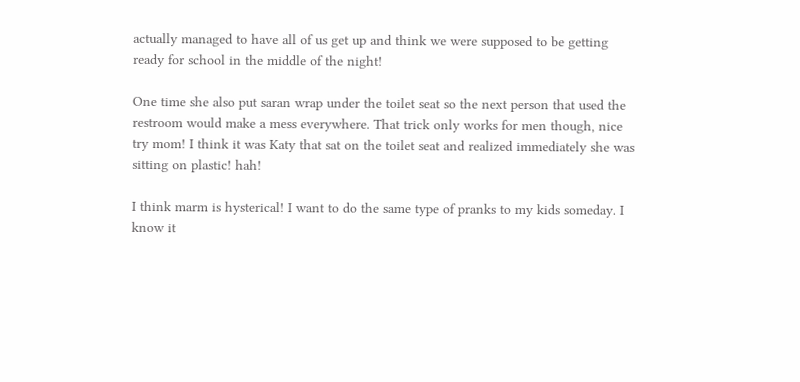actually managed to have all of us get up and think we were supposed to be getting ready for school in the middle of the night!

One time she also put saran wrap under the toilet seat so the next person that used the restroom would make a mess everywhere. That trick only works for men though, nice try mom! I think it was Katy that sat on the toilet seat and realized immediately she was sitting on plastic! hah!

I think marm is hysterical! I want to do the same type of pranks to my kids someday. I know it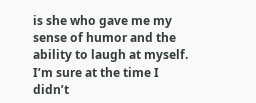is she who gave me my sense of humor and the ability to laugh at myself. I’m sure at the time I didn’t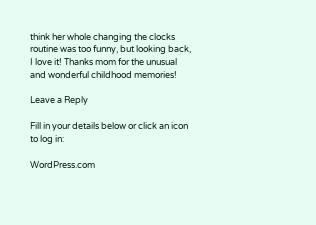think her whole changing the clocks routine was too funny, but looking back, I love it! Thanks mom for the unusual and wonderful childhood memories!

Leave a Reply

Fill in your details below or click an icon to log in:

WordPress.com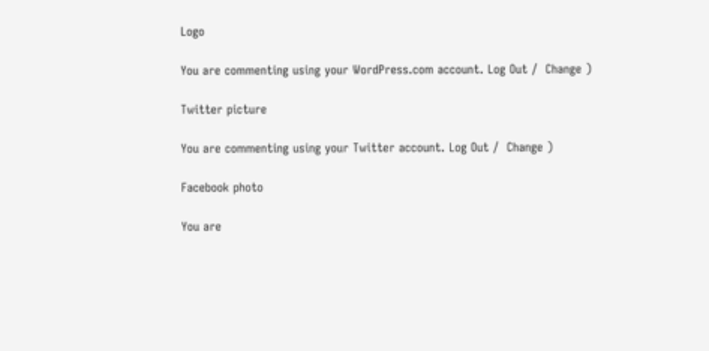Logo

You are commenting using your WordPress.com account. Log Out /  Change )

Twitter picture

You are commenting using your Twitter account. Log Out /  Change )

Facebook photo

You are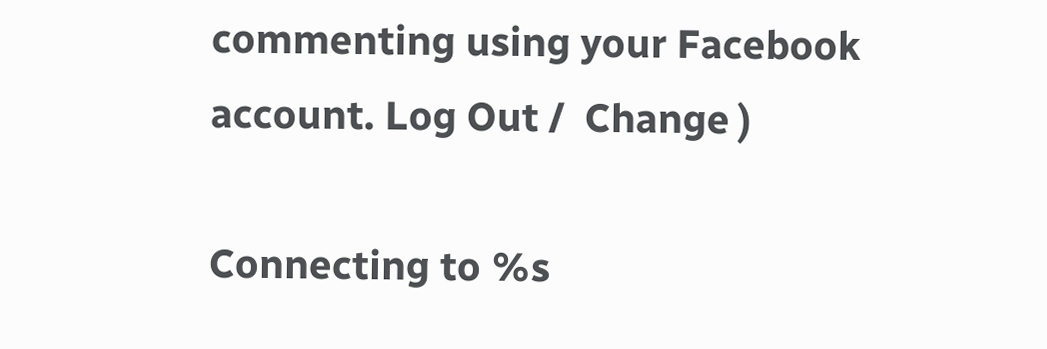commenting using your Facebook account. Log Out /  Change )

Connecting to %s